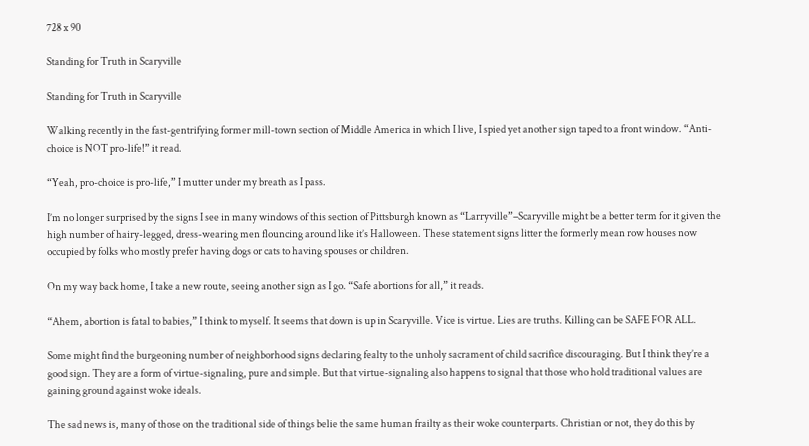728 x 90

Standing for Truth in Scaryville

Standing for Truth in Scaryville

Walking recently in the fast-gentrifying former mill-town section of Middle America in which I live, I spied yet another sign taped to a front window. “Anti-choice is NOT pro-life!” it read.

“Yeah, pro-choice is pro-life,” I mutter under my breath as I pass.

I’m no longer surprised by the signs I see in many windows of this section of Pittsburgh known as “Larryville”–Scaryville might be a better term for it given the high number of hairy-legged, dress-wearing men flouncing around like it’s Halloween. These statement signs litter the formerly mean row houses now occupied by folks who mostly prefer having dogs or cats to having spouses or children.

On my way back home, I take a new route, seeing another sign as I go. “Safe abortions for all,” it reads.

“Ahem, abortion is fatal to babies,” I think to myself. It seems that down is up in Scaryville. Vice is virtue. Lies are truths. Killing can be SAFE FOR ALL.

Some might find the burgeoning number of neighborhood signs declaring fealty to the unholy sacrament of child sacrifice discouraging. But I think they’re a good sign. They are a form of virtue-signaling, pure and simple. But that virtue-signaling also happens to signal that those who hold traditional values are gaining ground against woke ideals.

The sad news is, many of those on the traditional side of things belie the same human frailty as their woke counterparts. Christian or not, they do this by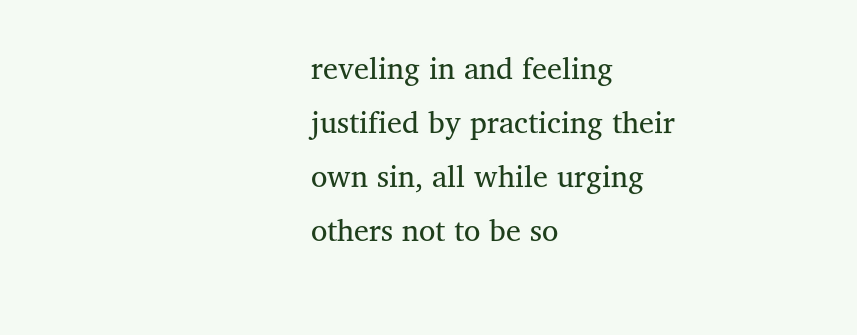reveling in and feeling justified by practicing their own sin, all while urging others not to be so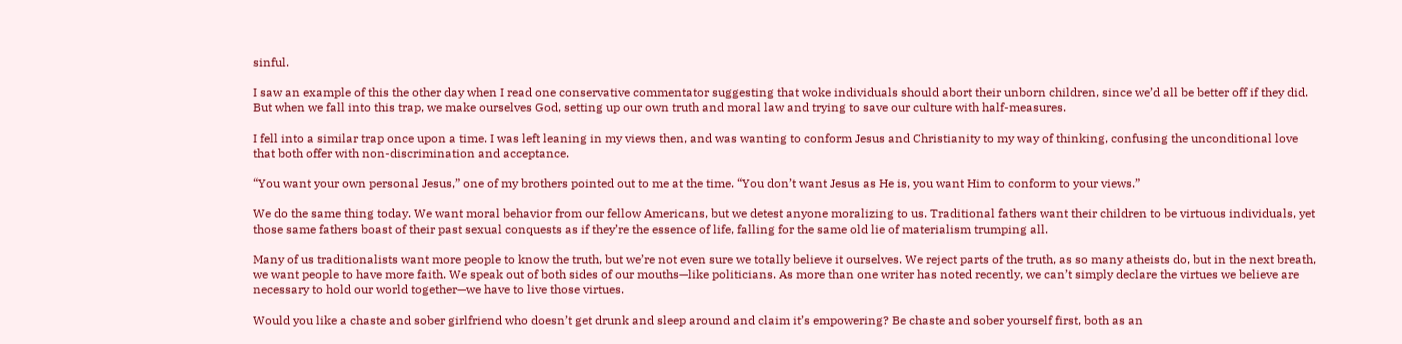sinful.

I saw an example of this the other day when I read one conservative commentator suggesting that woke individuals should abort their unborn children, since we’d all be better off if they did. But when we fall into this trap, we make ourselves God, setting up our own truth and moral law and trying to save our culture with half-measures.

I fell into a similar trap once upon a time. I was left leaning in my views then, and was wanting to conform Jesus and Christianity to my way of thinking, confusing the unconditional love that both offer with non-discrimination and acceptance.

“You want your own personal Jesus,” one of my brothers pointed out to me at the time. “You don’t want Jesus as He is, you want Him to conform to your views.”

We do the same thing today. We want moral behavior from our fellow Americans, but we detest anyone moralizing to us. Traditional fathers want their children to be virtuous individuals, yet those same fathers boast of their past sexual conquests as if they’re the essence of life, falling for the same old lie of materialism trumping all.

Many of us traditionalists want more people to know the truth, but we’re not even sure we totally believe it ourselves. We reject parts of the truth, as so many atheists do, but in the next breath, we want people to have more faith. We speak out of both sides of our mouths—like politicians. As more than one writer has noted recently, we can’t simply declare the virtues we believe are necessary to hold our world together—we have to live those virtues.

Would you like a chaste and sober girlfriend who doesn’t get drunk and sleep around and claim it’s empowering? Be chaste and sober yourself first, both as an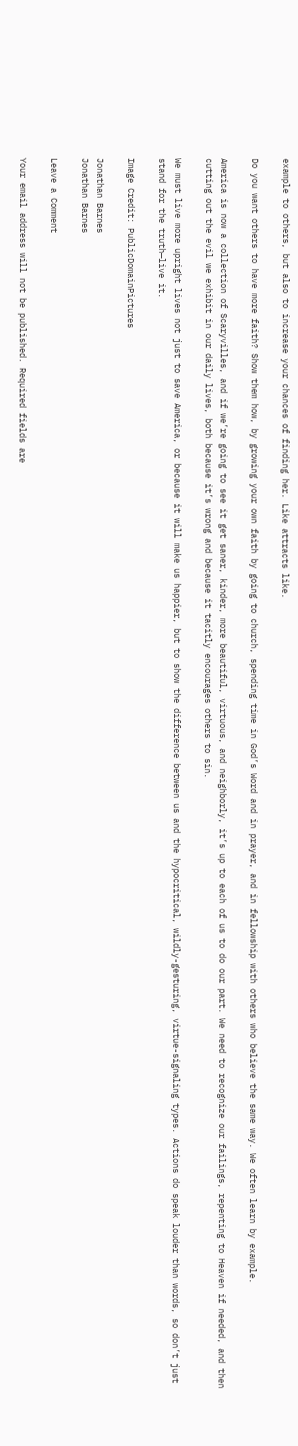example to others, but also to increase your chances of finding her. Like attracts like.

Do you want others to have more faith? Show them how, by growing your own faith by going to church, spending time in God’s Word and in prayer, and in fellowship with others who believe the same way. We often learn by example.

America is now a collection of Scaryvilles, and if we’re going to see it get saner, kinder, more beautiful, virtuous, and neighborly, it’s up to each of us to do our part. We need to recognize our failings, repenting to Heaven if needed, and then cutting out the evil we exhibit in our daily lives, both because it’s wrong and because it tacitly encourages others to sin.

We must live more upright lives not just to save America, or because it will make us happier, but to show the difference between us and the hypocritical, wildly-gesturing, virtue-signaling types. Actions do speak louder than words, so don’t just stand for the truth—live it.

Image Credit: PublicDomainPictures

Jonathan Barnes
Jonathan Barnes

Leave a Comment

Your email address will not be published. Required fields are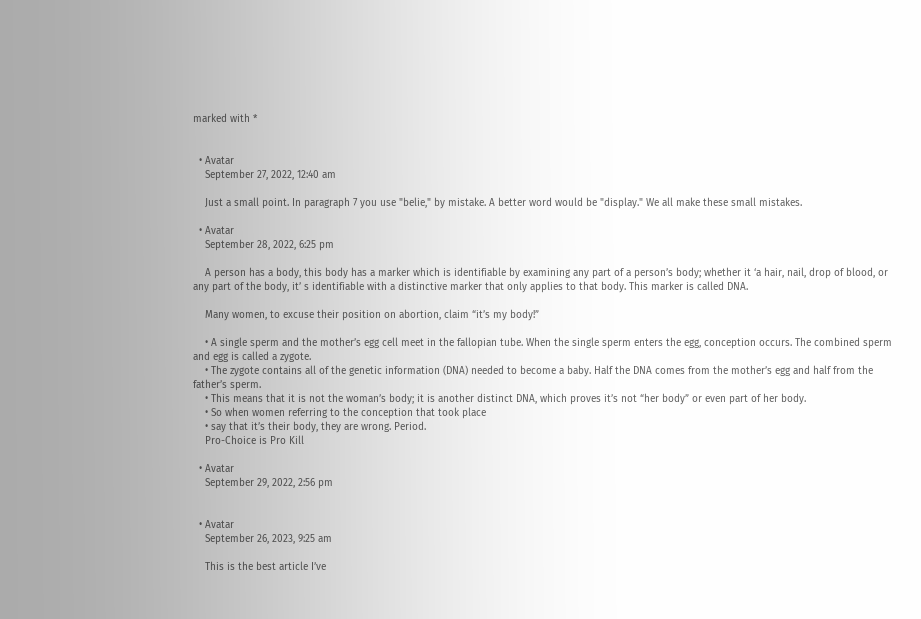marked with *


  • Avatar
    September 27, 2022, 12:40 am

    Just a small point. In paragraph 7 you use "belie," by mistake. A better word would be "display." We all make these small mistakes.

  • Avatar
    September 28, 2022, 6:25 pm

    A person has a body, this body has a marker which is identifiable by examining any part of a person’s body; whether it ‘a hair, nail, drop of blood, or any part of the body, it’ s identifiable with a distinctive marker that only applies to that body. This marker is called DNA.

    Many women, to excuse their position on abortion, claim “it’s my body!”

    • A single sperm and the mother’s egg cell meet in the fallopian tube. When the single sperm enters the egg, conception occurs. The combined sperm and egg is called a zygote.
    • The zygote contains all of the genetic information (DNA) needed to become a baby. Half the DNA comes from the mother’s egg and half from the father’s sperm.
    • This means that it is not the woman’s body; it is another distinct DNA, which proves it’s not “her body” or even part of her body.
    • So when women referring to the conception that took place
    • say that it’s their body, they are wrong. Period.
    Pro-Choice is Pro Kill

  • Avatar
    September 29, 2022, 2:56 pm


  • Avatar
    September 26, 2023, 9:25 am

    This is the best article I’ve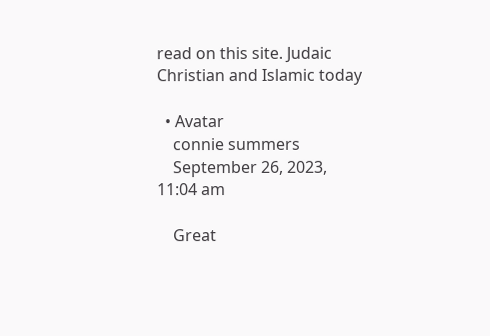read on this site. Judaic Christian and Islamic today

  • Avatar
    connie summers
    September 26, 2023, 11:04 am

    Great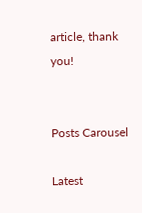article, thank you!


Posts Carousel

Latest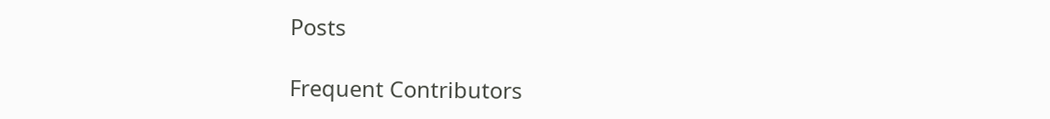Posts

Frequent Contributors